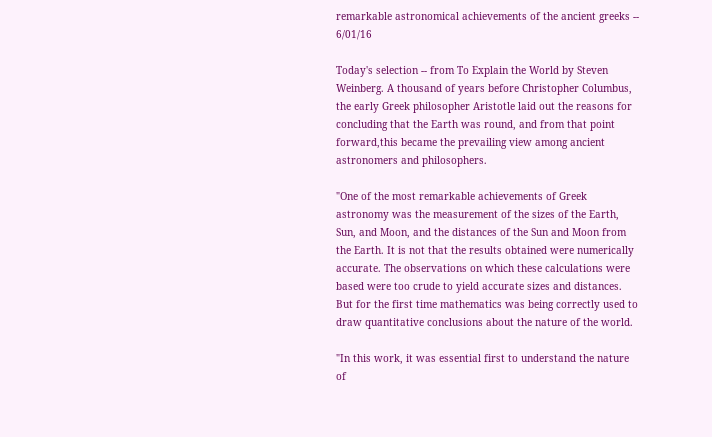remarkable astronomical achievements of the ancient greeks -- 6/01/16

Today's selection -- from To Explain the World by Steven Weinberg. A thousand of years before Christopher Columbus, the early Greek philosopher Aristotle laid out the reasons for concluding that the Earth was round, and from that point forward,this became the prevailing view among ancient astronomers and philosophers.

"One of the most remarkable achievements of Greek astronomy was the measurement of the sizes of the Earth, Sun, and Moon, and the distances of the Sun and Moon from the Earth. It is not that the results obtained were numerically accurate. The observations on which these calculations were based were too crude to yield accurate sizes and distances. But for the first time mathematics was being correctly used to draw quantitative conclusions about the nature of the world.

"In this work, it was essential first to understand the nature of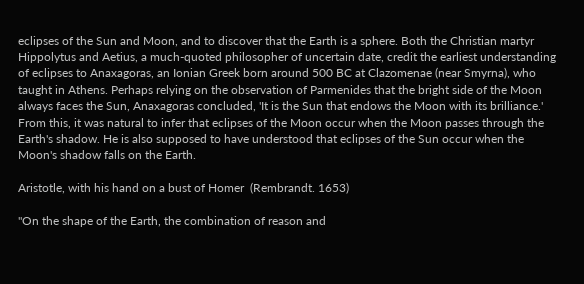eclipses of the Sun and Moon, and to discover that the Earth is a sphere. Both the Christian martyr Hippolytus and Aetius, a much-quoted philosopher of uncertain date, credit the earliest understanding of eclipses to Anaxagoras, an Ionian Greek born around 500 BC at Clazomenae (near Smyrna), who taught in Athens. Perhaps relying on the observation of Parmenides that the bright side of the Moon always faces the Sun, Anaxagoras concluded, 'It is the Sun that endows the Moon with its brilliance.' From this, it was natural to infer that eclipses of the Moon occur when the Moon passes through the Earth's shadow. He is also supposed to have understood that eclipses of the Sun occur when the Moon's shadow falls on the Earth.

Aristotle, with his hand on a bust of Homer  (Rembrandt. 1653)

"On the shape of the Earth, the combination of reason and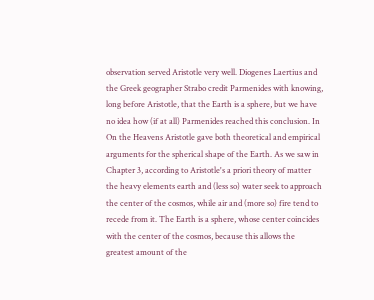observation served Aristotle very well. Diogenes Laertius and the Greek geographer Strabo credit Parmenides with knowing, long before Aristotle, that the Earth is a sphere, but we have no idea how (if at all) Parmenides reached this conclusion. In On the Heavens Aristotle gave both theoretical and empirical arguments for the spherical shape of the Earth. As we saw in Chapter 3, according to Aristotle's a priori theory of matter the heavy elements earth and (less so) water seek to approach the center of the cosmos, while air and (more so) fire tend to recede from it. The Earth is a sphere, whose center coincides with the center of the cosmos, because this allows the greatest amount of the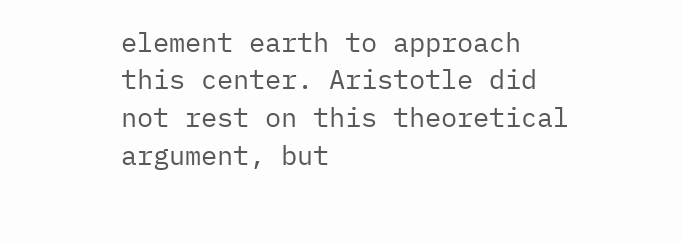element earth to approach this center. Aristotle did not rest on this theoretical argument, but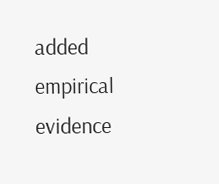added empirical evidence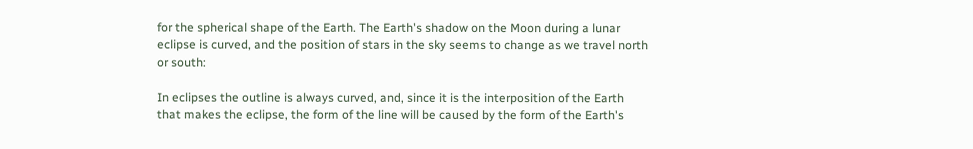for the spherical shape of the Earth. The Earth's shadow on the Moon during a lunar eclipse is curved, and the position of stars in the sky seems to change as we travel north or south:

In eclipses the outline is always curved, and, since it is the interposition of the Earth that makes the eclipse, the form of the line will be caused by the form of the Earth's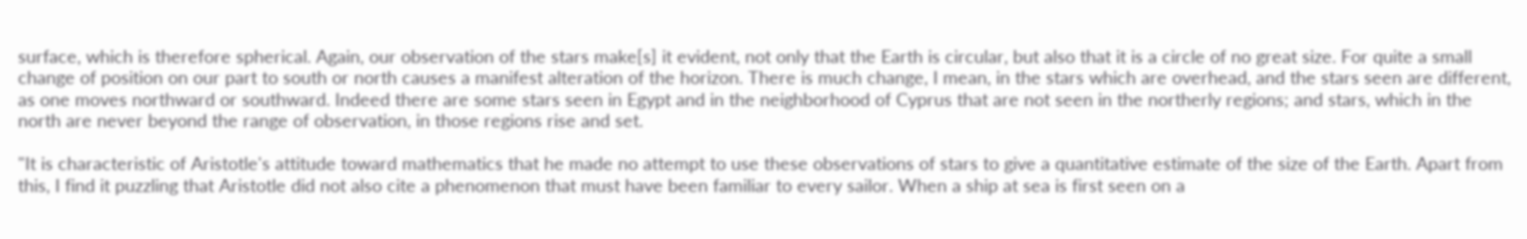surface, which is therefore spherical. Again, our observation of the stars make[s] it evident, not only that the Earth is circular, but also that it is a circle of no great size. For quite a small change of position on our part to south or north causes a manifest alteration of the horizon. There is much change, I mean, in the stars which are overhead, and the stars seen are different, as one moves northward or southward. Indeed there are some stars seen in Egypt and in the neighborhood of Cyprus that are not seen in the northerly regions; and stars, which in the north are never beyond the range of observation, in those regions rise and set.

"It is characteristic of Aristotle's attitude toward mathematics that he made no attempt to use these observations of stars to give a quantitative estimate of the size of the Earth. Apart from this, I find it puzzling that Aristotle did not also cite a phenomenon that must have been familiar to every sailor. When a ship at sea is first seen on a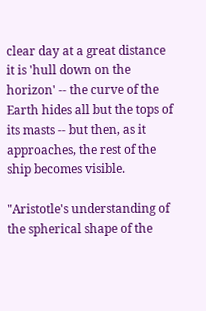clear day at a great distance it is 'hull down on the horizon' -- the curve of the Earth hides all but the tops of its masts -- but then, as it approaches, the rest of the ship becomes visible.

"Aristotle's understanding of the spherical shape of the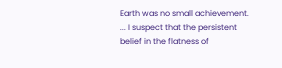Earth was no small achievement. ... I suspect that the persistent belief in the flatness of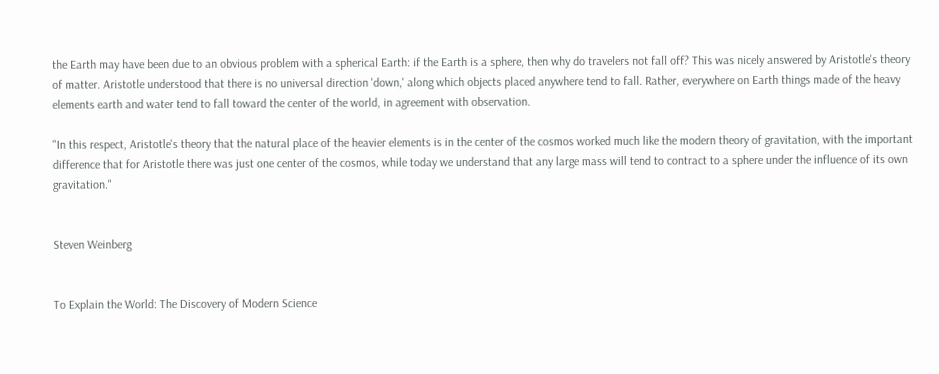the Earth may have been due to an obvious problem with a spherical Earth: if the Earth is a sphere, then why do travelers not fall off? This was nicely answered by Aristotle's theory of matter. Aristotle understood that there is no universal direction 'down,' along which objects placed anywhere tend to fall. Rather, everywhere on Earth things made of the heavy elements earth and water tend to fall toward the center of the world, in agreement with observation.

"In this respect, Aristotle's theory that the natural place of the heavier elements is in the center of the cosmos worked much like the modern theory of gravitation, with the important difference that for Aristotle there was just one center of the cosmos, while today we understand that any large mass will tend to contract to a sphere under the influence of its own gravitation."


Steven Weinberg


To Explain the World: The Discovery of Modern Science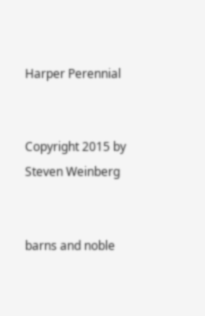Harper Perennial


Copyright 2015 by Steven Weinberg


barns and noble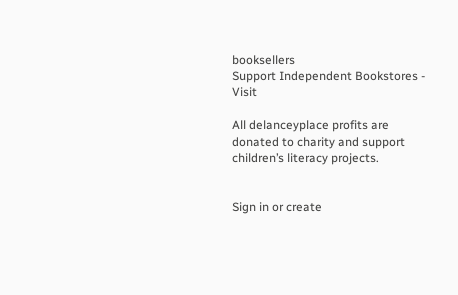booksellers
Support Independent Bookstores - Visit

All delanceyplace profits are donated to charity and support children’s literacy projects.


Sign in or create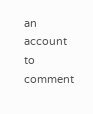an account to comment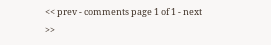<< prev - comments page 1 of 1 - next >>